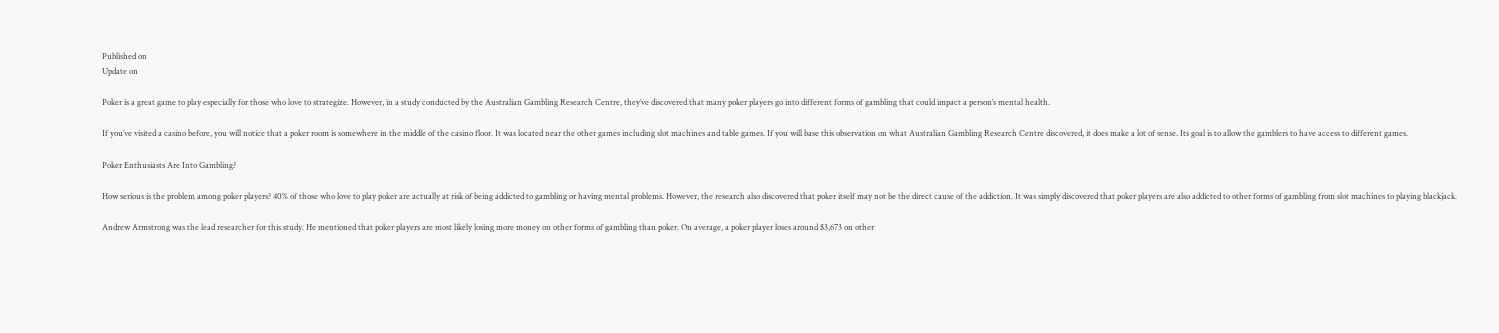Published on
Update on

Poker is a great game to play especially for those who love to strategize. However, in a study conducted by the Australian Gambling Research Centre, they’ve discovered that many poker players go into different forms of gambling that could impact a person’s mental health.

If you’ve visited a casino before, you will notice that a poker room is somewhere in the middle of the casino floor. It was located near the other games including slot machines and table games. If you will base this observation on what Australian Gambling Research Centre discovered, it does make a lot of sense. Its goal is to allow the gamblers to have access to different games.

Poker Enthusiasts Are Into Gambling?

How serious is the problem among poker players? 40% of those who love to play poker are actually at risk of being addicted to gambling or having mental problems. However, the research also discovered that poker itself may not be the direct cause of the addiction. It was simply discovered that poker players are also addicted to other forms of gambling from slot machines to playing blackjack.

Andrew Armstrong was the lead researcher for this study. He mentioned that poker players are most likely losing more money on other forms of gambling than poker. On average, a poker player loses around $3,673 on other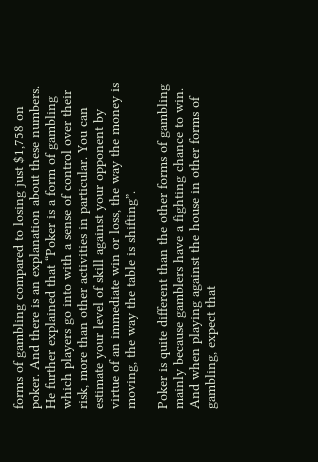forms of gambling compared to losing just $1,758 on poker. And there is an explanation about these numbers.
He further explained that “Poker is a form of gambling which players go into with a sense of control over their risk, more than other activities in particular. You can estimate your level of skill against your opponent by virtue of an immediate win or loss, the way the money is moving, the way the table is shifting”.

Poker is quite different than the other forms of gambling mainly because gamblers have a fighting chance to win. And when playing against the house in other forms of gambling, expect that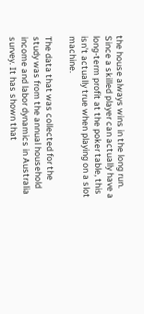the house always wins in the long run. Since a skilled player can actually have a long-term profit at the poker table, this isn’t actually true when playing on a slot machine.

The data that was collected for the study was from the annual household income and labor dynamics in Australia survey. It has shown that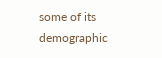some of its demographic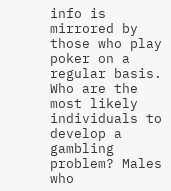info is mirrored by those who play poker on a regular basis. Who are the most likely individuals to develop a gambling problem? Males who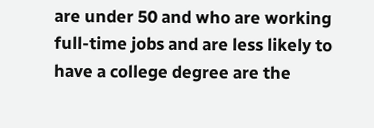are under 50 and who are working full-time jobs and are less likely to have a college degree are the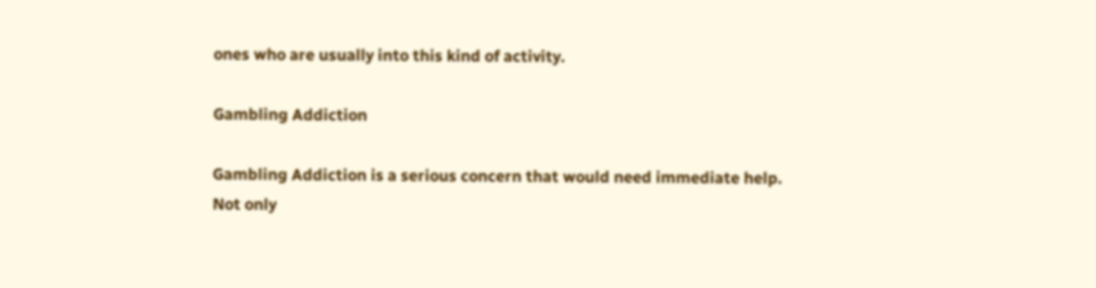ones who are usually into this kind of activity.

Gambling Addiction

Gambling Addiction is a serious concern that would need immediate help. Not only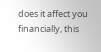does it affect you financially, this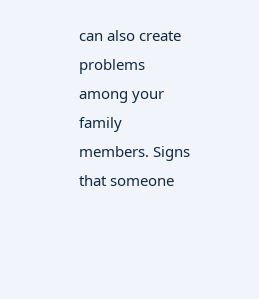can also create problems among your family members. Signs that someone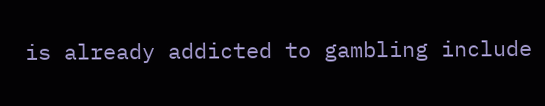is already addicted to gambling include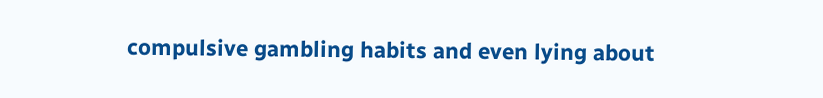compulsive gambling habits and even lying about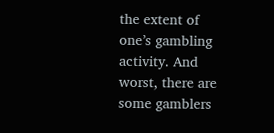the extent of one’s gambling activity. And worst, there are some gamblers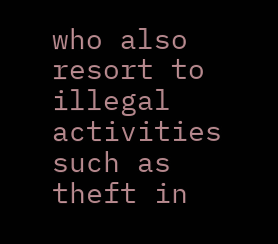who also resort to illegal activities such as theft in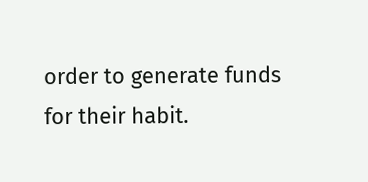order to generate funds for their habit.